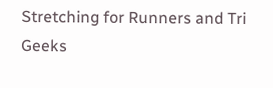Stretching for Runners and Tri Geeks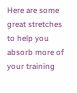Here are some great stretches to help you absorb more of your training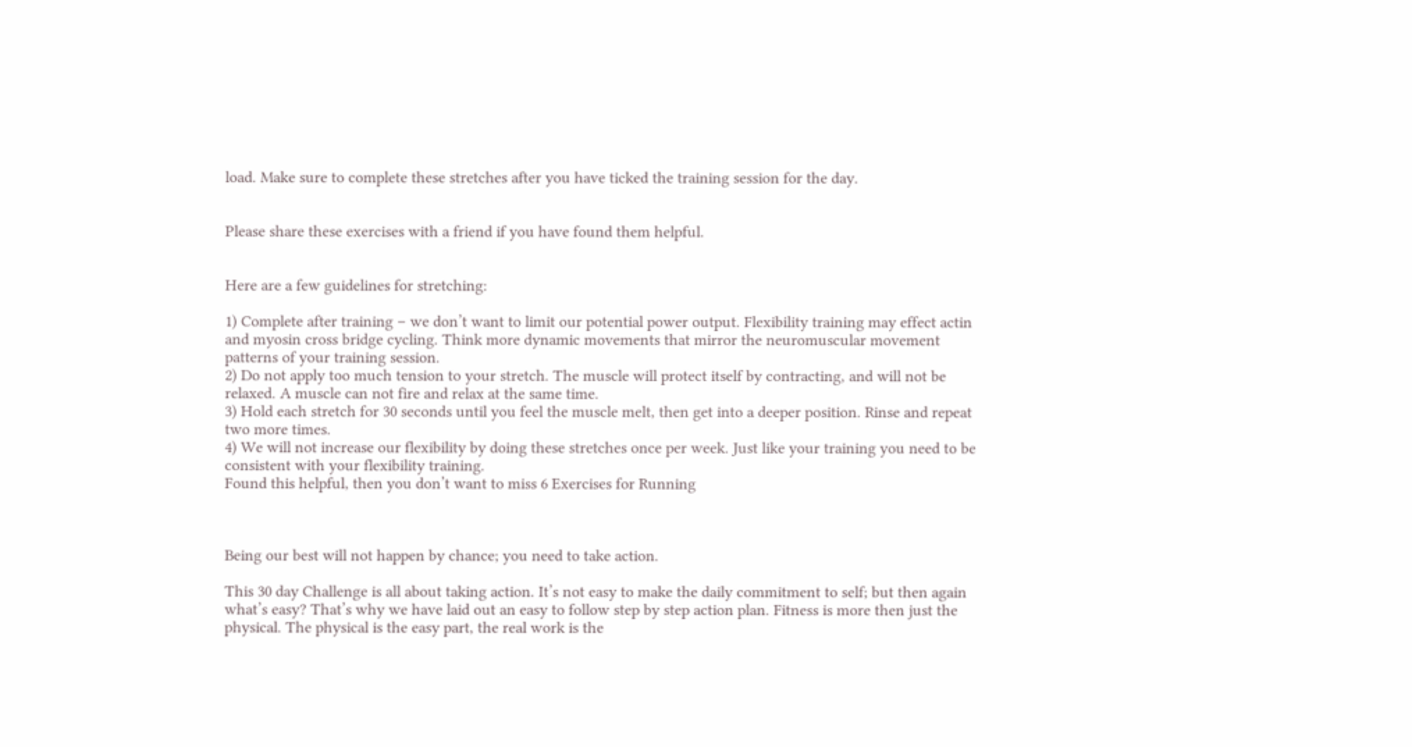load. Make sure to complete these stretches after you have ticked the training session for the day.


Please share these exercises with a friend if you have found them helpful.


Here are a few guidelines for stretching:

1) Complete after training – we don’t want to limit our potential power output. Flexibility training may effect actin and myosin cross bridge cycling. Think more dynamic movements that mirror the neuromuscular movement patterns of your training session.
2) Do not apply too much tension to your stretch. The muscle will protect itself by contracting, and will not be relaxed. A muscle can not fire and relax at the same time.
3) Hold each stretch for 30 seconds until you feel the muscle melt, then get into a deeper position. Rinse and repeat two more times.
4) We will not increase our flexibility by doing these stretches once per week. Just like your training you need to be consistent with your flexibility training.
Found this helpful, then you don’t want to miss 6 Exercises for Running



Being our best will not happen by chance; you need to take action.

This 30 day Challenge is all about taking action. It’s not easy to make the daily commitment to self; but then again what’s easy? That’s why we have laid out an easy to follow step by step action plan. Fitness is more then just the physical. The physical is the easy part, the real work is the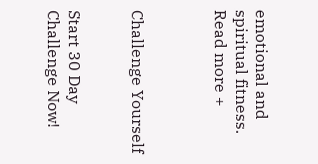emotional and spiritual fitness. Read more +



Challenge Yourself


Start 30 Day Challenge Now!